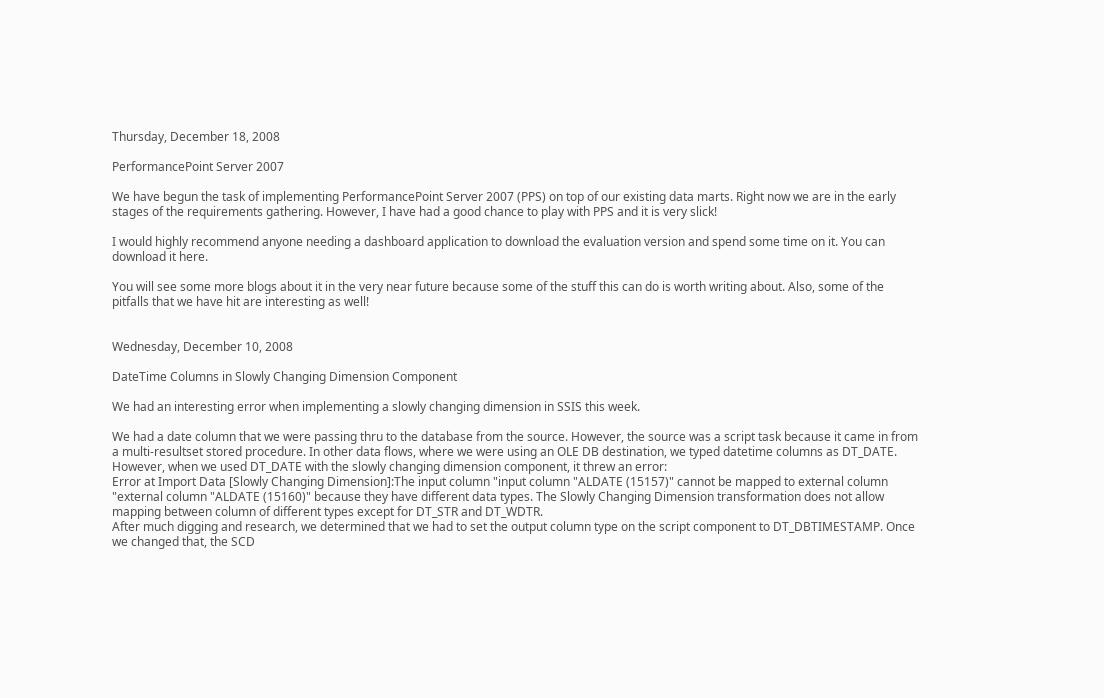Thursday, December 18, 2008

PerformancePoint Server 2007

We have begun the task of implementing PerformancePoint Server 2007 (PPS) on top of our existing data marts. Right now we are in the early stages of the requirements gathering. However, I have had a good chance to play with PPS and it is very slick!

I would highly recommend anyone needing a dashboard application to download the evaluation version and spend some time on it. You can download it here.

You will see some more blogs about it in the very near future because some of the stuff this can do is worth writing about. Also, some of the pitfalls that we have hit are interesting as well!


Wednesday, December 10, 2008

DateTime Columns in Slowly Changing Dimension Component

We had an interesting error when implementing a slowly changing dimension in SSIS this week.

We had a date column that we were passing thru to the database from the source. However, the source was a script task because it came in from a multi-resultset stored procedure. In other data flows, where we were using an OLE DB destination, we typed datetime columns as DT_DATE. However, when we used DT_DATE with the slowly changing dimension component, it threw an error:
Error at Import Data [Slowly Changing Dimension]:The input column "input column "ALDATE (15157)" cannot be mapped to external column "external column "ALDATE (15160)" because they have different data types. The Slowly Changing Dimension transformation does not allow mapping between column of different types except for DT_STR and DT_WDTR.
After much digging and research, we determined that we had to set the output column type on the script component to DT_DBTIMESTAMP. Once we changed that, the SCD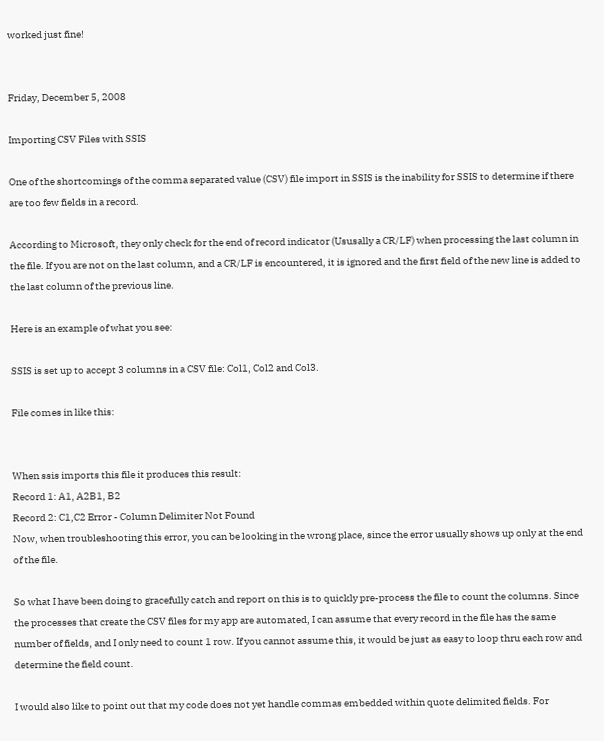worked just fine!


Friday, December 5, 2008

Importing CSV Files with SSIS

One of the shortcomings of the comma separated value (CSV) file import in SSIS is the inability for SSIS to determine if there are too few fields in a record.

According to Microsoft, they only check for the end of record indicator (Ususally a CR/LF) when processing the last column in the file. If you are not on the last column, and a CR/LF is encountered, it is ignored and the first field of the new line is added to the last column of the previous line.

Here is an example of what you see:

SSIS is set up to accept 3 columns in a CSV file: Col1, Col2 and Col3.

File comes in like this:


When ssis imports this file it produces this result:
Record 1: A1, A2B1, B2
Record 2: C1,C2 Error - Column Delimiter Not Found
Now, when troubleshooting this error, you can be looking in the wrong place, since the error usually shows up only at the end of the file.

So what I have been doing to gracefully catch and report on this is to quickly pre-process the file to count the columns. Since the processes that create the CSV files for my app are automated, I can assume that every record in the file has the same number of fields, and I only need to count 1 row. If you cannot assume this, it would be just as easy to loop thru each row and determine the field count.

I would also like to point out that my code does not yet handle commas embedded within quote delimited fields. For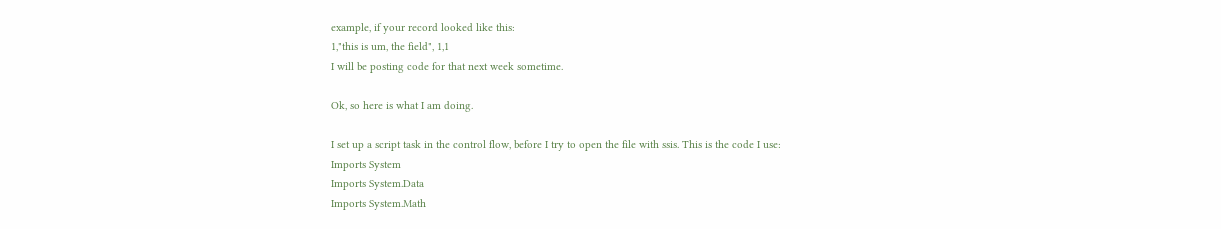example, if your record looked like this:
1,"this is um, the field", 1,1
I will be posting code for that next week sometime.

Ok, so here is what I am doing.

I set up a script task in the control flow, before I try to open the file with ssis. This is the code I use:
Imports System
Imports System.Data
Imports System.Math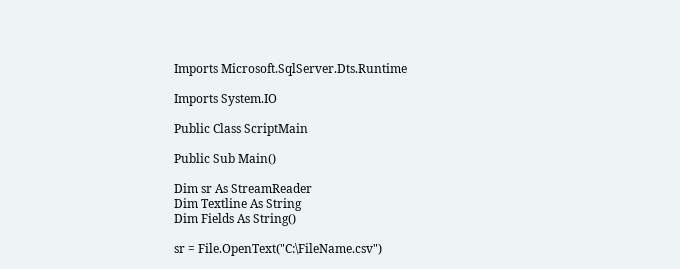Imports Microsoft.SqlServer.Dts.Runtime

Imports System.IO

Public Class ScriptMain

Public Sub Main()

Dim sr As StreamReader
Dim Textline As String
Dim Fields As String()

sr = File.OpenText("C:\FileName.csv")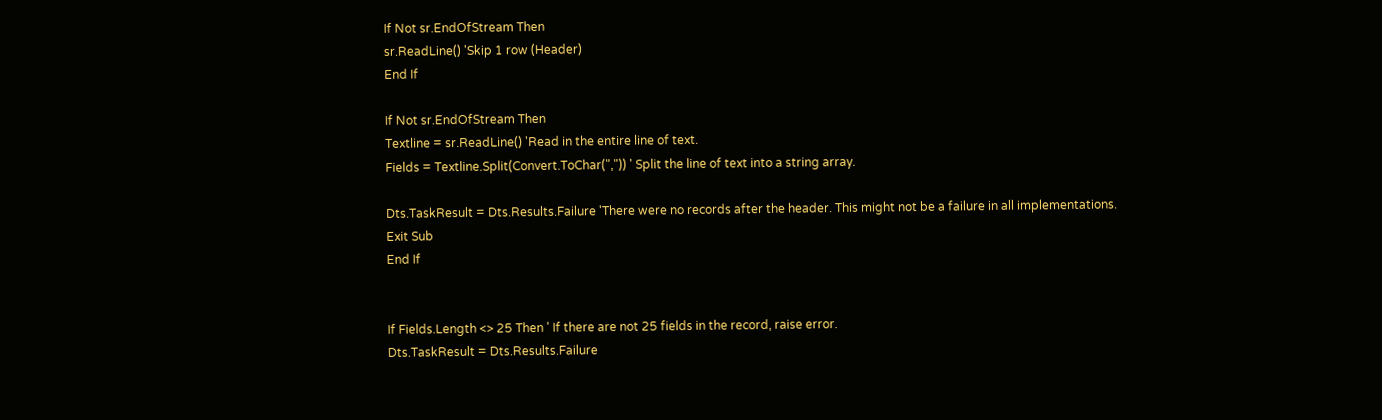If Not sr.EndOfStream Then
sr.ReadLine() 'Skip 1 row (Header)
End If

If Not sr.EndOfStream Then
Textline = sr.ReadLine() 'Read in the entire line of text.
Fields = Textline.Split(Convert.ToChar(",")) ' Split the line of text into a string array.

Dts.TaskResult = Dts.Results.Failure 'There were no records after the header. This might not be a failure in all implementations.
Exit Sub
End If


If Fields.Length <> 25 Then ' If there are not 25 fields in the record, raise error.
Dts.TaskResult = Dts.Results.Failure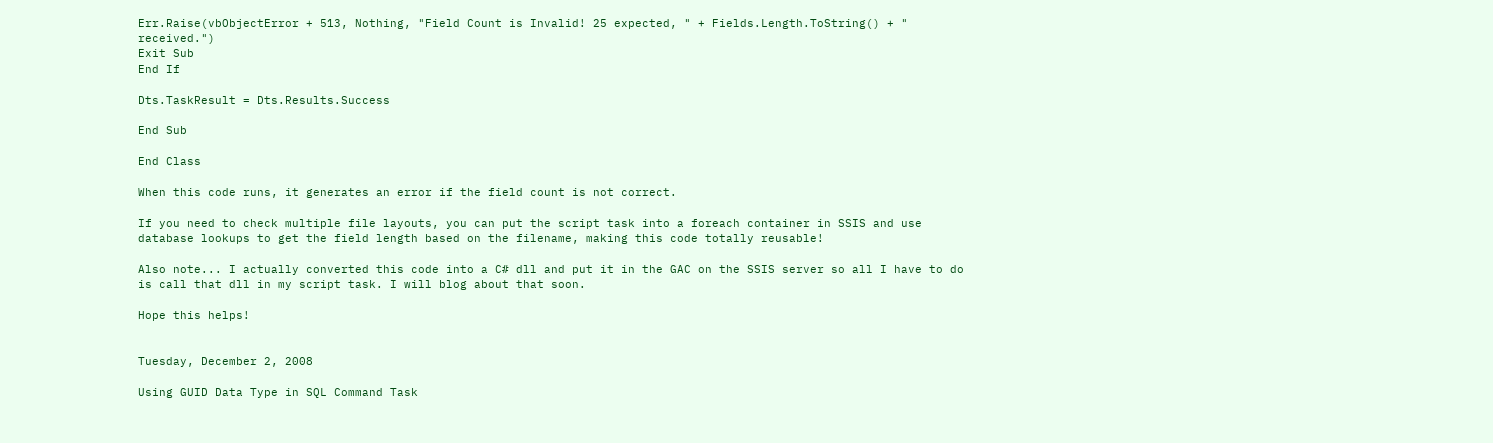Err.Raise(vbObjectError + 513, Nothing, "Field Count is Invalid! 25 expected, " + Fields.Length.ToString() + " received.")
Exit Sub
End If

Dts.TaskResult = Dts.Results.Success

End Sub

End Class

When this code runs, it generates an error if the field count is not correct.

If you need to check multiple file layouts, you can put the script task into a foreach container in SSIS and use database lookups to get the field length based on the filename, making this code totally reusable!

Also note... I actually converted this code into a C# dll and put it in the GAC on the SSIS server so all I have to do is call that dll in my script task. I will blog about that soon.

Hope this helps!


Tuesday, December 2, 2008

Using GUID Data Type in SQL Command Task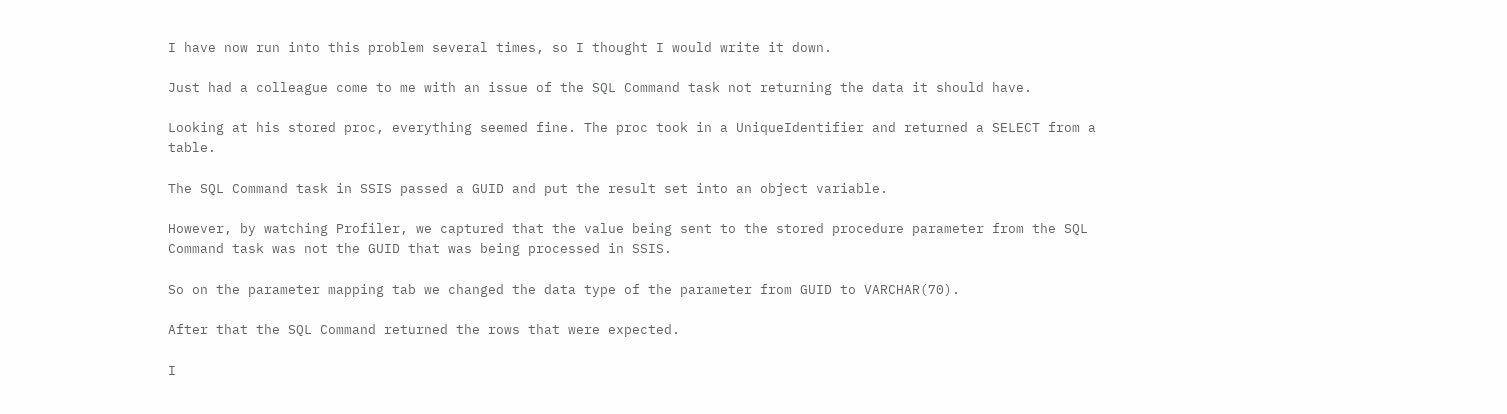I have now run into this problem several times, so I thought I would write it down.

Just had a colleague come to me with an issue of the SQL Command task not returning the data it should have.

Looking at his stored proc, everything seemed fine. The proc took in a UniqueIdentifier and returned a SELECT from a table.

The SQL Command task in SSIS passed a GUID and put the result set into an object variable.

However, by watching Profiler, we captured that the value being sent to the stored procedure parameter from the SQL Command task was not the GUID that was being processed in SSIS.

So on the parameter mapping tab we changed the data type of the parameter from GUID to VARCHAR(70).

After that the SQL Command returned the rows that were expected.

I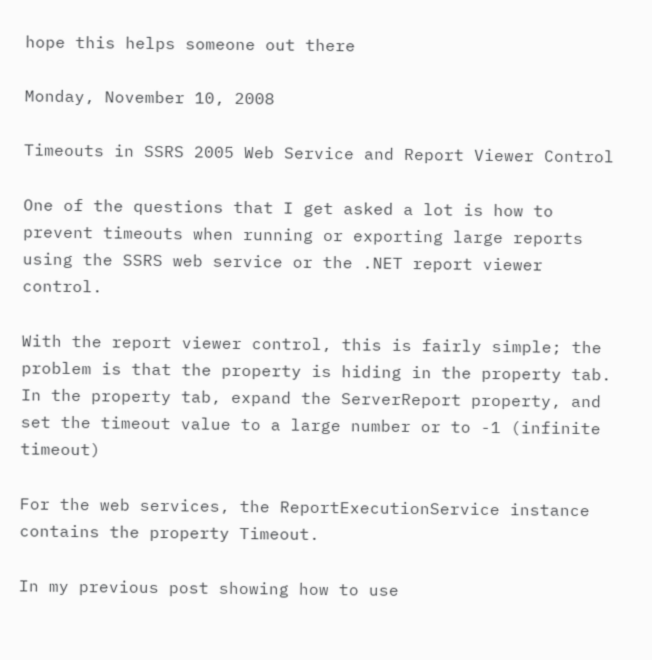hope this helps someone out there

Monday, November 10, 2008

Timeouts in SSRS 2005 Web Service and Report Viewer Control

One of the questions that I get asked a lot is how to prevent timeouts when running or exporting large reports using the SSRS web service or the .NET report viewer control.

With the report viewer control, this is fairly simple; the problem is that the property is hiding in the property tab. In the property tab, expand the ServerReport property, and set the timeout value to a large number or to -1 (infinite timeout)

For the web services, the ReportExecutionService instance contains the property Timeout.

In my previous post showing how to use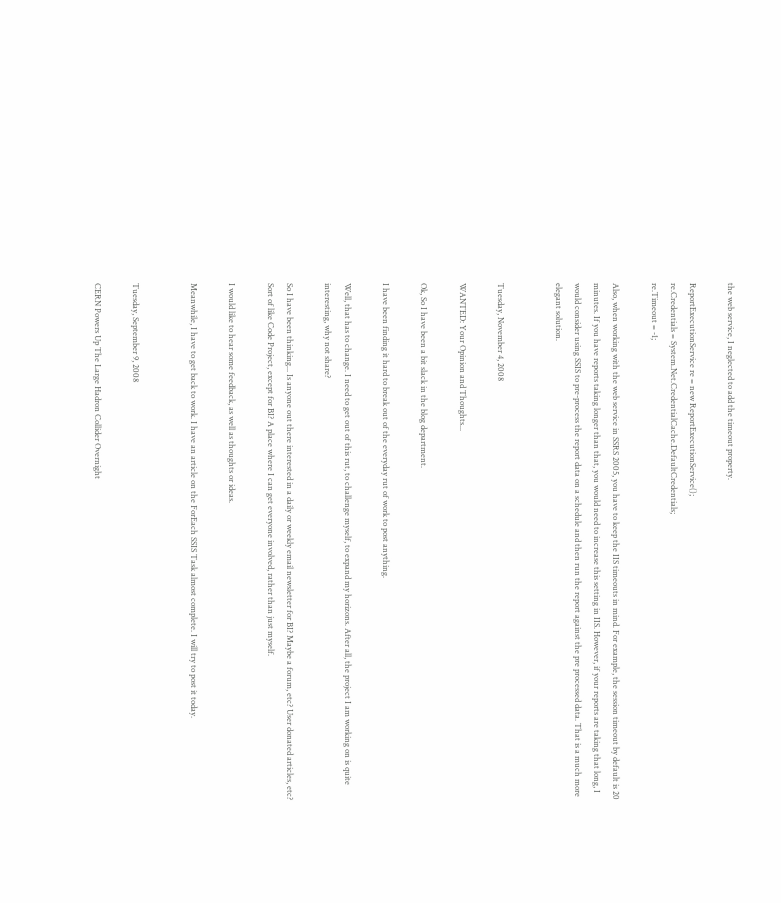the web service, I neglected to add the timeout property.

ReportExecutionService re = new ReportExecutionService();
re.Credentials = System.Net.CredentialCache.DefaultCredentials;
re.Timeout = -1;

Also, when working with the web service in SSRS 2005, you have to keep the IIS timeouts in mind. For example, the session timeout by default is 20 minutes. If you have reports taking longer than that, you would need to increase this setting in IIS. However, if your reports are taking that long, I would consider using SSIS to pre-process the report data on a schedule and then run the report against the pre processed data. That is a much more elegant solution.


Tuesday, November 4, 2008

WANTED: Your Opinion and Thoughts...

Ok, So I have been a bit slack in the blog department.

I have been finding it hard to break out of the everyday rut of work to post anything.

Well, that has to change. I need to get out of this rut, to challenge myself, to expand my horizons. After all, the project I am working on is quite interesting, why not share?

So I have been thinking... Is anyone out there interested in a daily or weekly email newsletter for BI? Maybe a forum, etc? User donated articles, etc? Sort of like Code Project, except for BI? A place where I can get everyone involved, rather than just myself.

I would like to hear some feedback, as well as thoughts or ideas.

Meanwhile, I have to get back to work. I have an article on the ForEach SSIS Task almost complete. I will try to post it today.


Tuesday, September 9, 2008

CERN Powers Up The Large Hadron Collider Overnight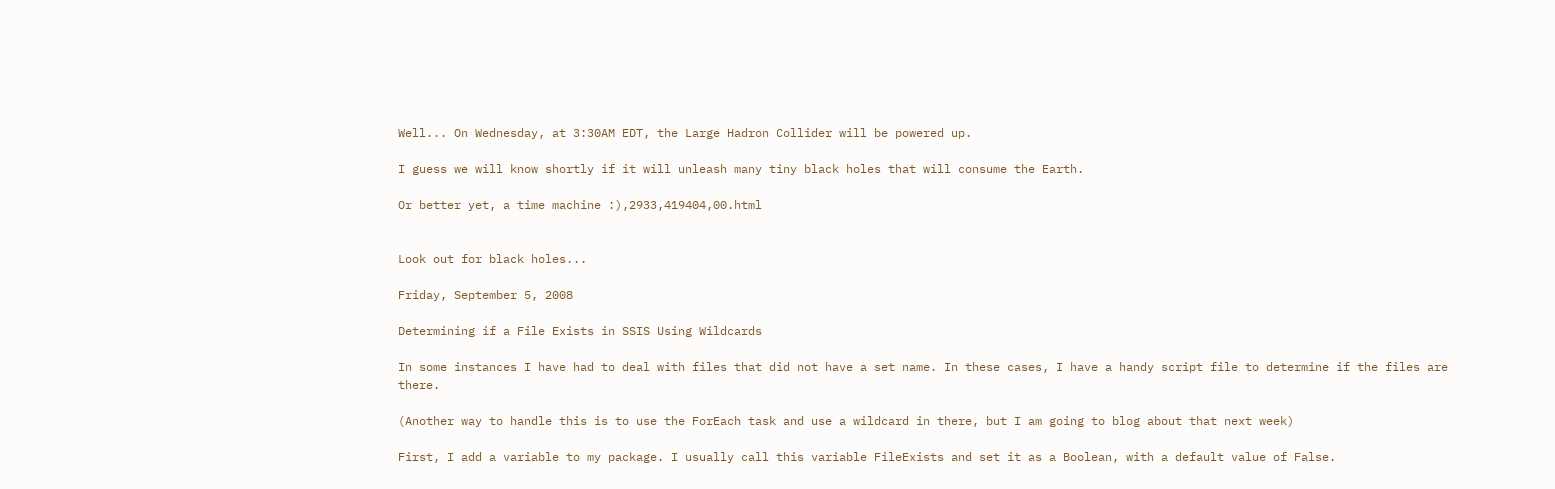Well... On Wednesday, at 3:30AM EDT, the Large Hadron Collider will be powered up.

I guess we will know shortly if it will unleash many tiny black holes that will consume the Earth.

Or better yet, a time machine :),2933,419404,00.html


Look out for black holes...

Friday, September 5, 2008

Determining if a File Exists in SSIS Using Wildcards

In some instances I have had to deal with files that did not have a set name. In these cases, I have a handy script file to determine if the files are there.

(Another way to handle this is to use the ForEach task and use a wildcard in there, but I am going to blog about that next week)

First, I add a variable to my package. I usually call this variable FileExists and set it as a Boolean, with a default value of False.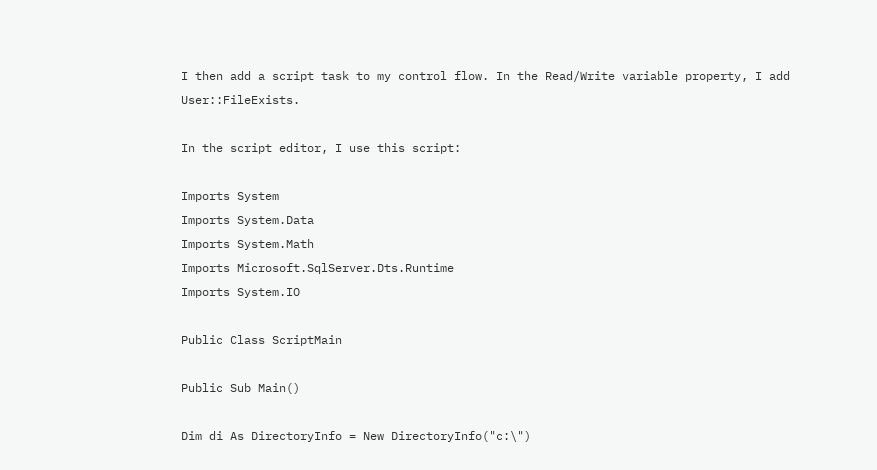I then add a script task to my control flow. In the Read/Write variable property, I add User::FileExists.

In the script editor, I use this script:

Imports System
Imports System.Data
Imports System.Math
Imports Microsoft.SqlServer.Dts.Runtime
Imports System.IO

Public Class ScriptMain

Public Sub Main()

Dim di As DirectoryInfo = New DirectoryInfo("c:\")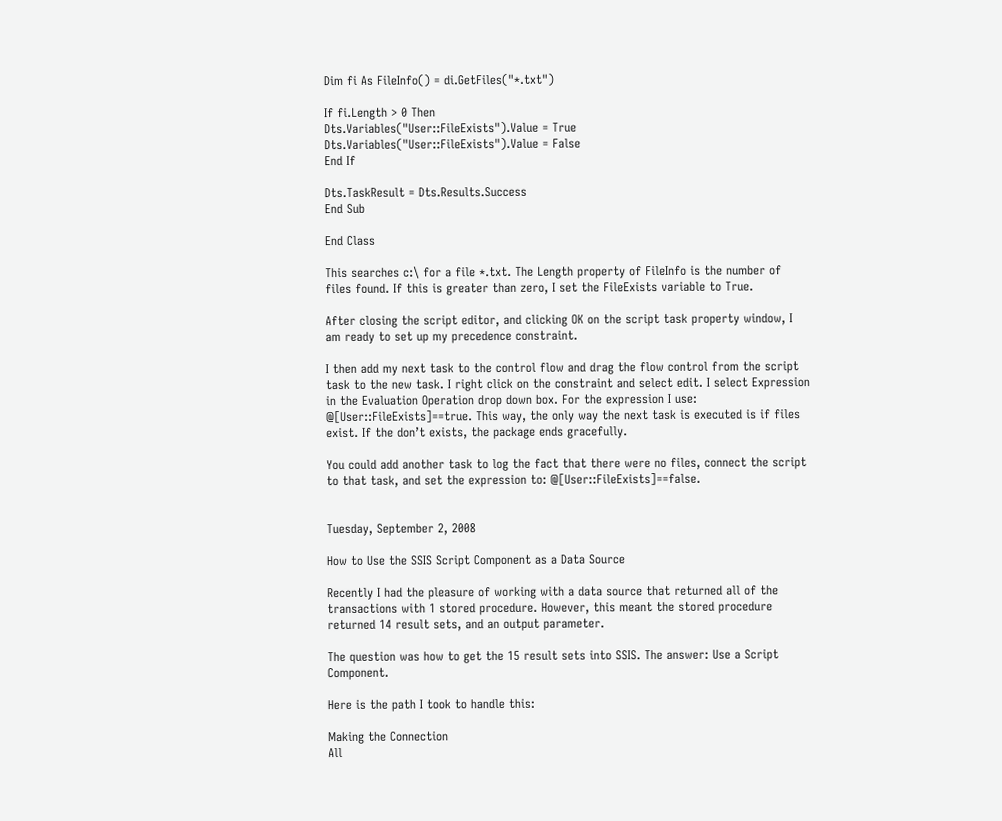Dim fi As FileInfo() = di.GetFiles("*.txt")

If fi.Length > 0 Then
Dts.Variables("User::FileExists").Value = True
Dts.Variables("User::FileExists").Value = False
End If

Dts.TaskResult = Dts.Results.Success
End Sub

End Class

This searches c:\ for a file *.txt. The Length property of FileInfo is the number of files found. If this is greater than zero, I set the FileExists variable to True.

After closing the script editor, and clicking OK on the script task property window, I am ready to set up my precedence constraint.

I then add my next task to the control flow and drag the flow control from the script task to the new task. I right click on the constraint and select edit. I select Expression in the Evaluation Operation drop down box. For the expression I use: @[User::FileExists]==true. This way, the only way the next task is executed is if files exist. If the don’t exists, the package ends gracefully.

You could add another task to log the fact that there were no files, connect the script to that task, and set the expression to: @[User::FileExists]==false.


Tuesday, September 2, 2008

How to Use the SSIS Script Component as a Data Source

Recently I had the pleasure of working with a data source that returned all of the transactions with 1 stored procedure. However, this meant the stored procedure returned 14 result sets, and an output parameter.

The question was how to get the 15 result sets into SSIS. The answer: Use a Script Component.

Here is the path I took to handle this:

Making the Connection
All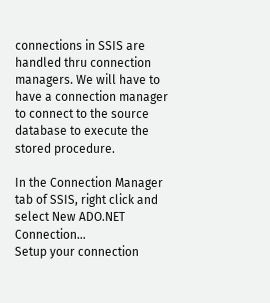connections in SSIS are handled thru connection managers. We will have to have a connection manager to connect to the source database to execute the stored procedure.

In the Connection Manager tab of SSIS, right click and select New ADO.NET Connection…
Setup your connection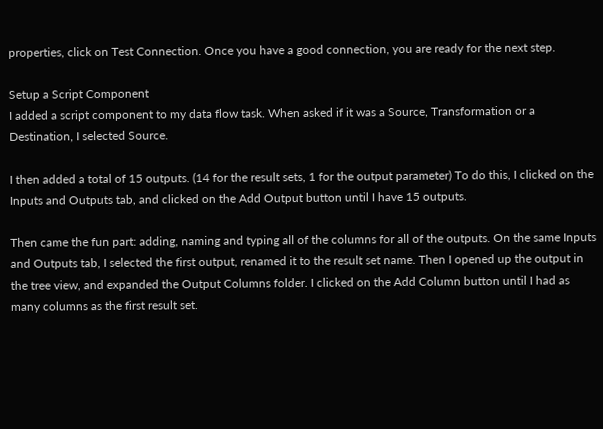properties, click on Test Connection. Once you have a good connection, you are ready for the next step.

Setup a Script Component
I added a script component to my data flow task. When asked if it was a Source, Transformation or a Destination, I selected Source.

I then added a total of 15 outputs. (14 for the result sets, 1 for the output parameter) To do this, I clicked on the Inputs and Outputs tab, and clicked on the Add Output button until I have 15 outputs.

Then came the fun part: adding, naming and typing all of the columns for all of the outputs. On the same Inputs and Outputs tab, I selected the first output, renamed it to the result set name. Then I opened up the output in the tree view, and expanded the Output Columns folder. I clicked on the Add Column button until I had as many columns as the first result set.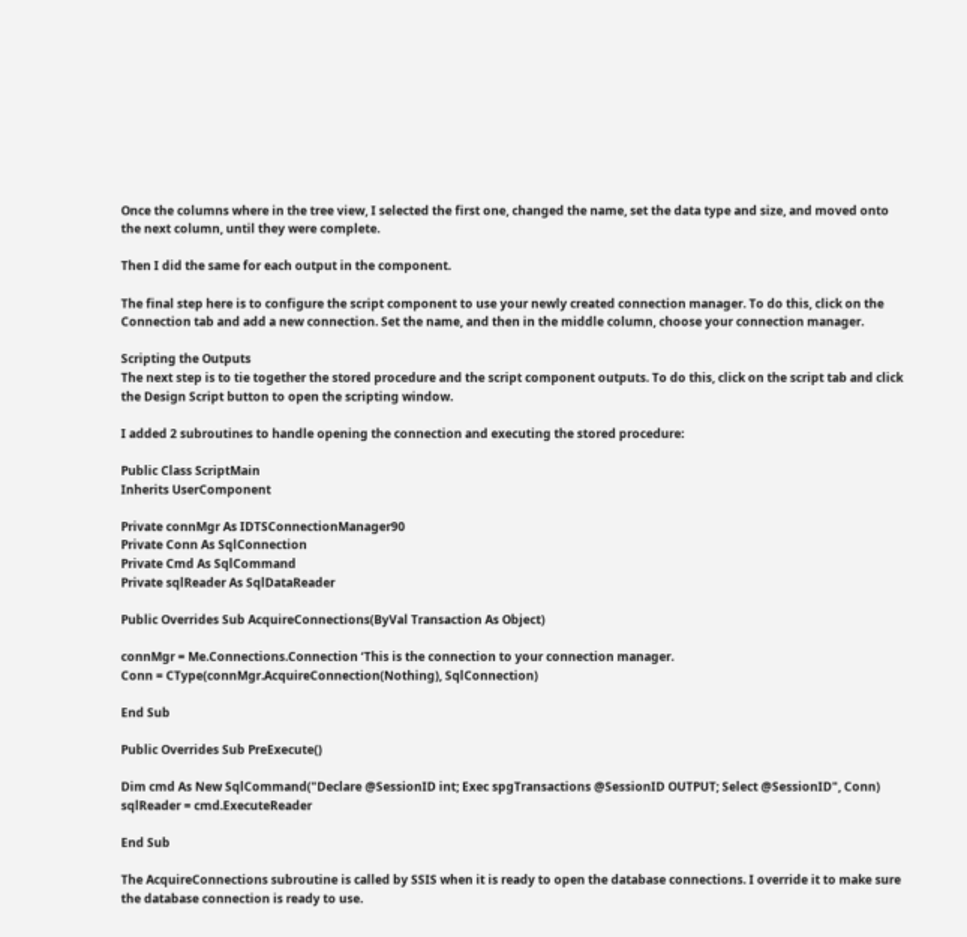Once the columns where in the tree view, I selected the first one, changed the name, set the data type and size, and moved onto the next column, until they were complete.

Then I did the same for each output in the component.

The final step here is to configure the script component to use your newly created connection manager. To do this, click on the Connection tab and add a new connection. Set the name, and then in the middle column, choose your connection manager.

Scripting the Outputs
The next step is to tie together the stored procedure and the script component outputs. To do this, click on the script tab and click the Design Script button to open the scripting window.

I added 2 subroutines to handle opening the connection and executing the stored procedure:

Public Class ScriptMain
Inherits UserComponent

Private connMgr As IDTSConnectionManager90
Private Conn As SqlConnection
Private Cmd As SqlCommand
Private sqlReader As SqlDataReader

Public Overrides Sub AcquireConnections(ByVal Transaction As Object)

connMgr = Me.Connections.Connection ‘This is the connection to your connection manager.
Conn = CType(connMgr.AcquireConnection(Nothing), SqlConnection)

End Sub

Public Overrides Sub PreExecute()

Dim cmd As New SqlCommand("Declare @SessionID int; Exec spgTransactions @SessionID OUTPUT; Select @SessionID", Conn)
sqlReader = cmd.ExecuteReader

End Sub

The AcquireConnections subroutine is called by SSIS when it is ready to open the database connections. I override it to make sure the database connection is ready to use.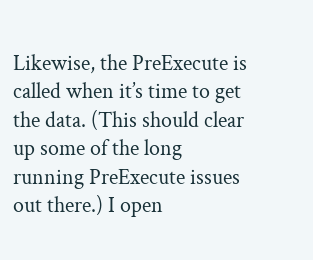Likewise, the PreExecute is called when it’s time to get the data. (This should clear up some of the long running PreExecute issues out there.) I open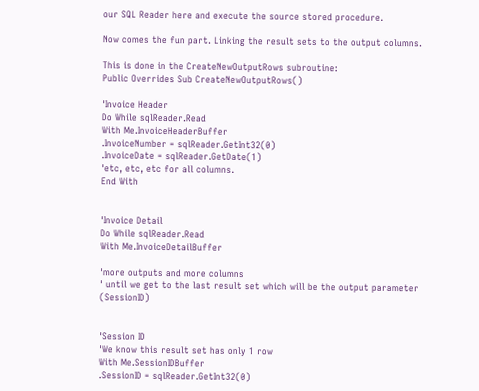our SQL Reader here and execute the source stored procedure.

Now comes the fun part. Linking the result sets to the output columns.

This is done in the CreateNewOutputRows subroutine:
Public Overrides Sub CreateNewOutputRows()

'Invoice Header
Do While sqlReader.Read
With Me.InvoiceHeaderBuffer
.InvoiceNumber = sqlReader.GetInt32(0)
.InvoiceDate = sqlReader.GetDate(1)
'etc, etc, etc for all columns.
End With


'Invoice Detail
Do While sqlReader.Read
With Me.InvoiceDetailBuffer

'more outputs and more columns
' until we get to the last result set which will be the output parameter (SessionID)


'Session ID
'We know this result set has only 1 row
With Me.SessionIDBuffer
.SessionID = sqlReader.GetInt32(0)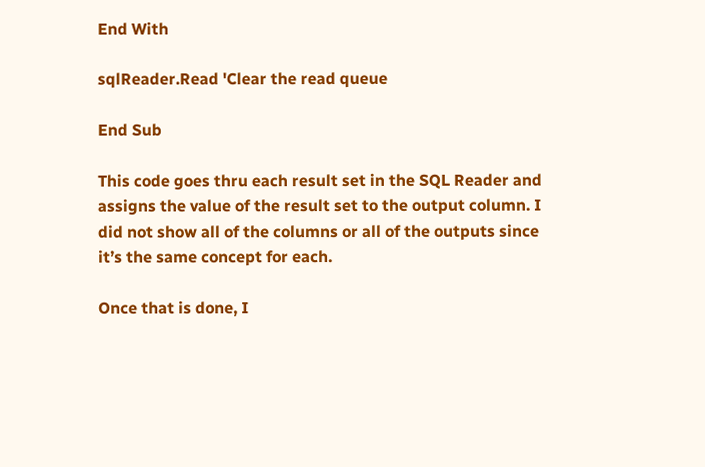End With

sqlReader.Read 'Clear the read queue

End Sub

This code goes thru each result set in the SQL Reader and assigns the value of the result set to the output column. I did not show all of the columns or all of the outputs since it’s the same concept for each.

Once that is done, I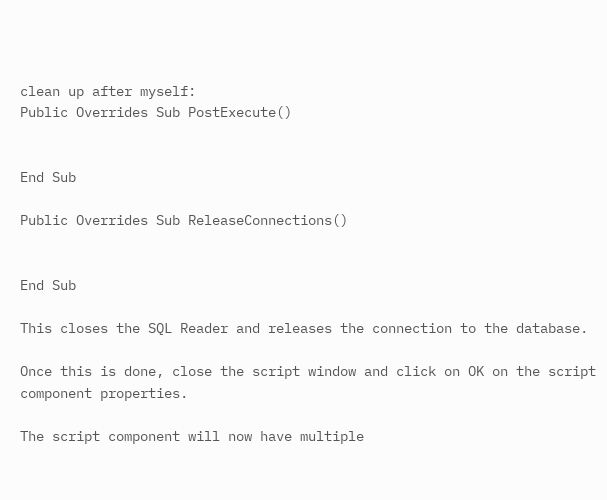clean up after myself:
Public Overrides Sub PostExecute()


End Sub

Public Overrides Sub ReleaseConnections()


End Sub

This closes the SQL Reader and releases the connection to the database.

Once this is done, close the script window and click on OK on the script component properties.

The script component will now have multiple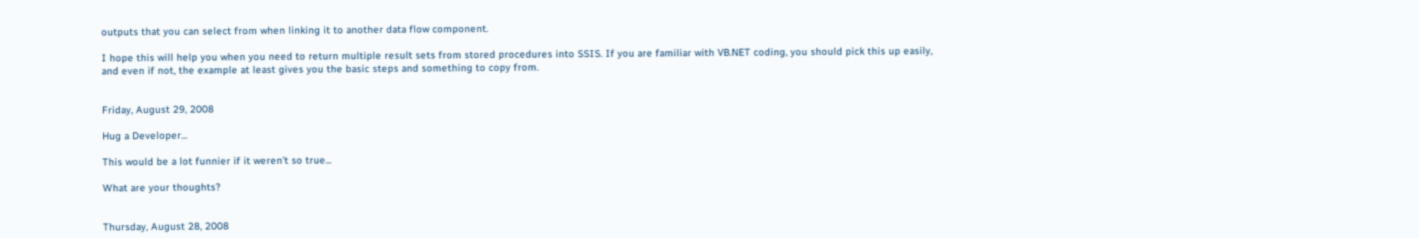outputs that you can select from when linking it to another data flow component.

I hope this will help you when you need to return multiple result sets from stored procedures into SSIS. If you are familiar with VB.NET coding, you should pick this up easily, and even if not, the example at least gives you the basic steps and something to copy from.


Friday, August 29, 2008

Hug a Developer...

This would be a lot funnier if it weren't so true...

What are your thoughts?


Thursday, August 28, 2008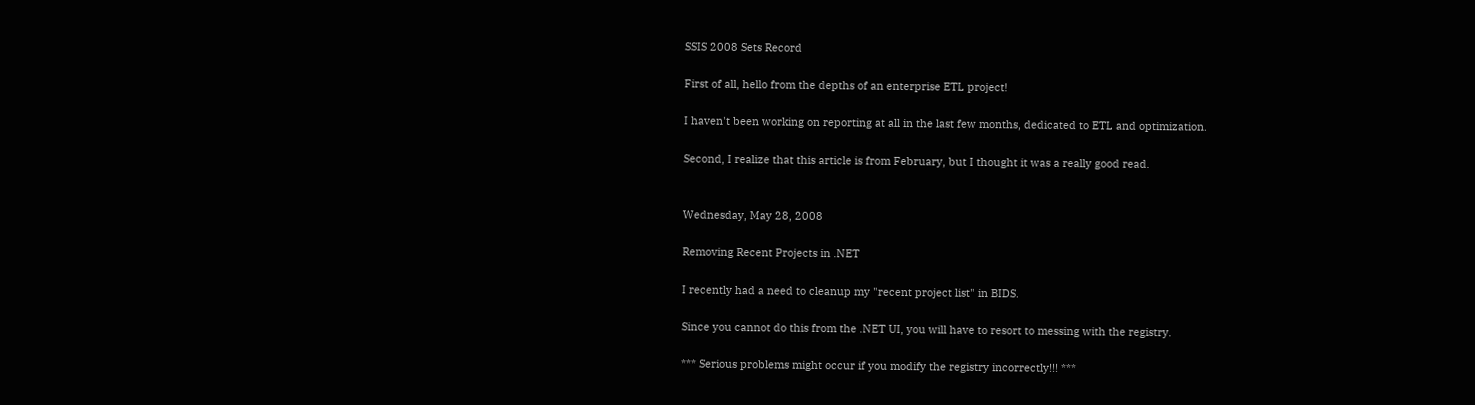SSIS 2008 Sets Record

First of all, hello from the depths of an enterprise ETL project!

I haven't been working on reporting at all in the last few months, dedicated to ETL and optimization.

Second, I realize that this article is from February, but I thought it was a really good read.


Wednesday, May 28, 2008

Removing Recent Projects in .NET

I recently had a need to cleanup my "recent project list" in BIDS.

Since you cannot do this from the .NET UI, you will have to resort to messing with the registry.

*** Serious problems might occur if you modify the registry incorrectly!!! ***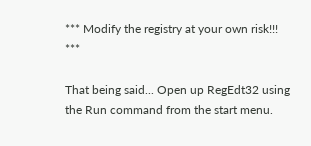*** Modify the registry at your own risk!!! ***

That being said... Open up RegEdt32 using the Run command from the start menu.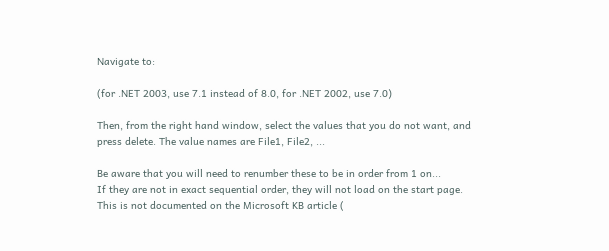Navigate to:

(for .NET 2003, use 7.1 instead of 8.0, for .NET 2002, use 7.0)

Then, from the right hand window, select the values that you do not want, and press delete. The value names are File1, File2, ...

Be aware that you will need to renumber these to be in order from 1 on...
If they are not in exact sequential order, they will not load on the start page. This is not documented on the Microsoft KB article (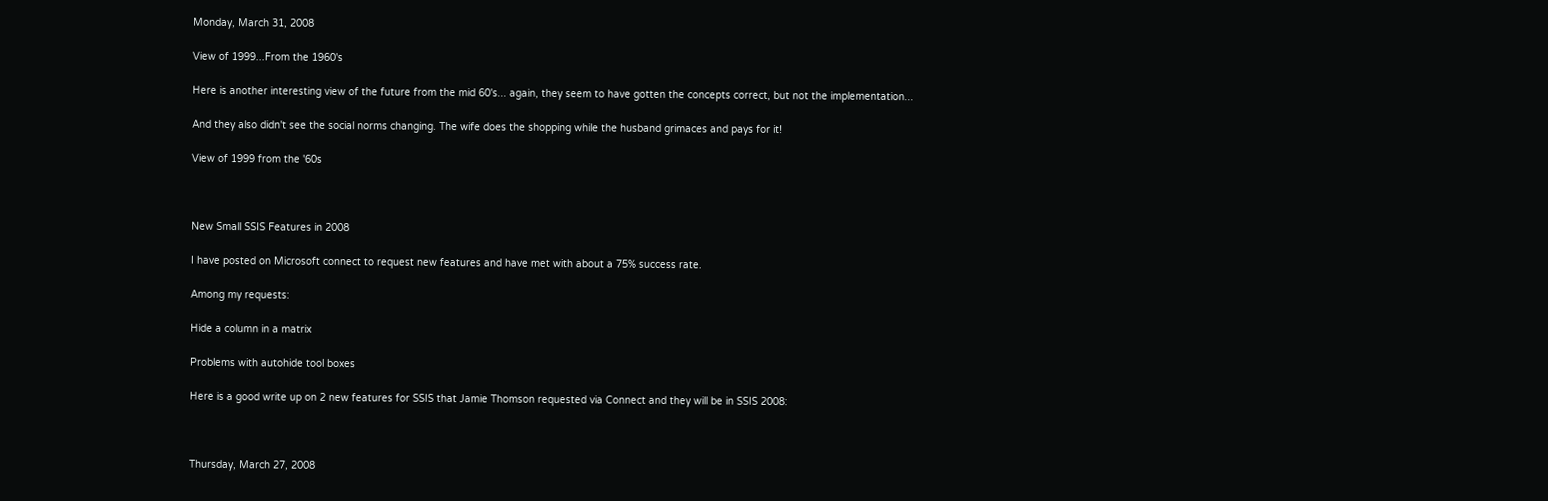Monday, March 31, 2008

View of 1999...From the 1960's

Here is another interesting view of the future from the mid 60's... again, they seem to have gotten the concepts correct, but not the implementation...

And they also didn't see the social norms changing. The wife does the shopping while the husband grimaces and pays for it!

View of 1999 from the '60s



New Small SSIS Features in 2008

I have posted on Microsoft connect to request new features and have met with about a 75% success rate.

Among my requests:

Hide a column in a matrix

Problems with autohide tool boxes

Here is a good write up on 2 new features for SSIS that Jamie Thomson requested via Connect and they will be in SSIS 2008:



Thursday, March 27, 2008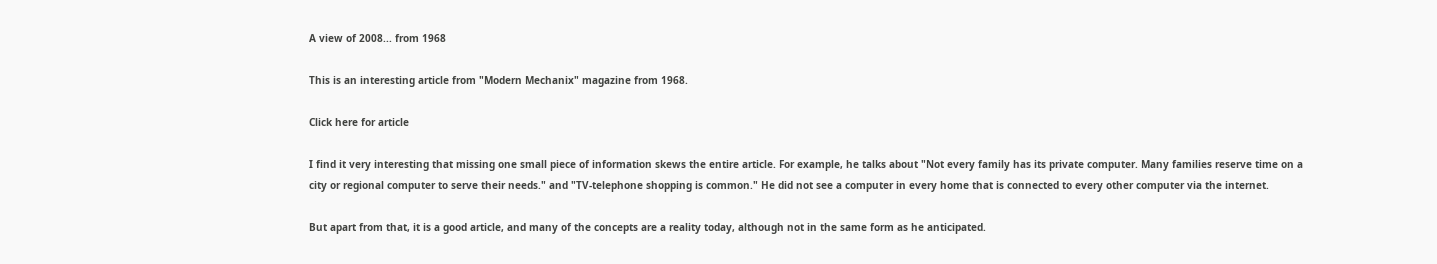A view of 2008... from 1968

This is an interesting article from "Modern Mechanix" magazine from 1968.

Click here for article

I find it very interesting that missing one small piece of information skews the entire article. For example, he talks about "Not every family has its private computer. Many families reserve time on a city or regional computer to serve their needs." and "TV-telephone shopping is common." He did not see a computer in every home that is connected to every other computer via the internet.

But apart from that, it is a good article, and many of the concepts are a reality today, although not in the same form as he anticipated.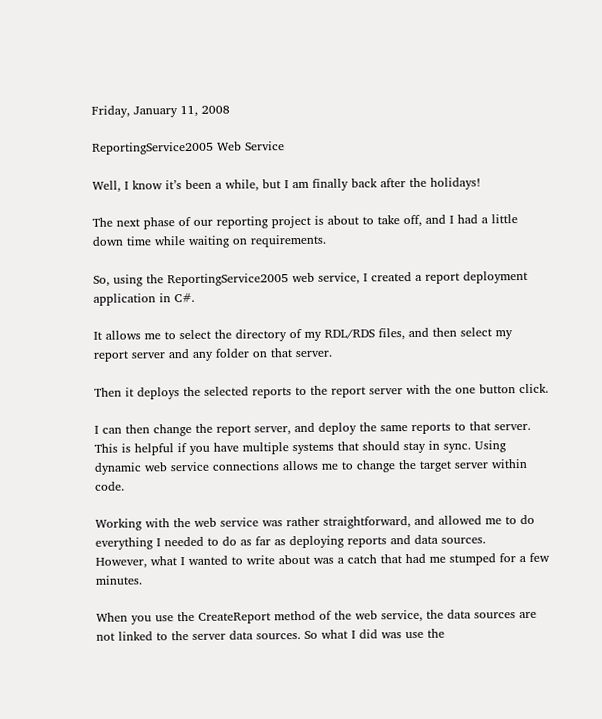Friday, January 11, 2008

ReportingService2005 Web Service

Well, I know it’s been a while, but I am finally back after the holidays!

The next phase of our reporting project is about to take off, and I had a little down time while waiting on requirements.

So, using the ReportingService2005 web service, I created a report deployment application in C#.

It allows me to select the directory of my RDL/RDS files, and then select my report server and any folder on that server.

Then it deploys the selected reports to the report server with the one button click.

I can then change the report server, and deploy the same reports to that server. This is helpful if you have multiple systems that should stay in sync. Using dynamic web service connections allows me to change the target server within code.

Working with the web service was rather straightforward, and allowed me to do everything I needed to do as far as deploying reports and data sources.
However, what I wanted to write about was a catch that had me stumped for a few minutes.

When you use the CreateReport method of the web service, the data sources are not linked to the server data sources. So what I did was use the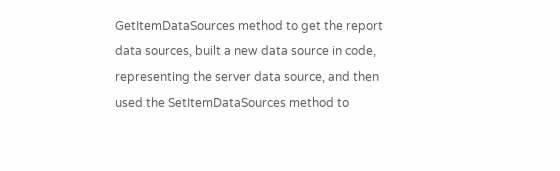GetItemDataSources method to get the report data sources, built a new data source in code, representing the server data source, and then used the SetItemDataSources method to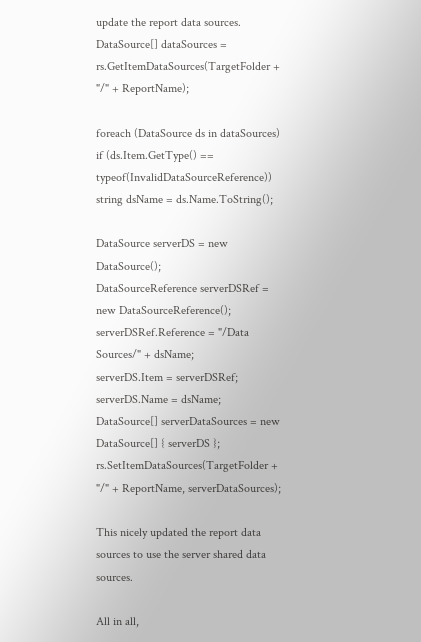update the report data sources.
DataSource[] dataSources = rs.GetItemDataSources(TargetFolder + "/" + ReportName);

foreach (DataSource ds in dataSources)
if (ds.Item.GetType() == typeof(InvalidDataSourceReference))
string dsName = ds.Name.ToString();

DataSource serverDS = new DataSource();
DataSourceReference serverDSRef = new DataSourceReference();
serverDSRef.Reference = "/Data Sources/" + dsName;
serverDS.Item = serverDSRef;
serverDS.Name = dsName;
DataSource[] serverDataSources = new DataSource[] { serverDS };
rs.SetItemDataSources(TargetFolder + "/" + ReportName, serverDataSources);

This nicely updated the report data sources to use the server shared data sources.

All in all,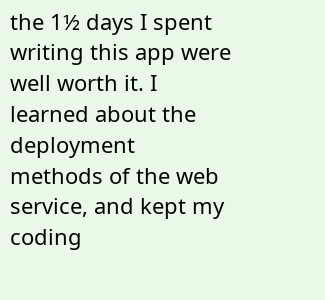the 1½ days I spent writing this app were well worth it. I learned about the deployment methods of the web service, and kept my coding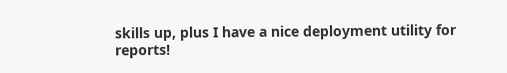skills up, plus I have a nice deployment utility for reports!